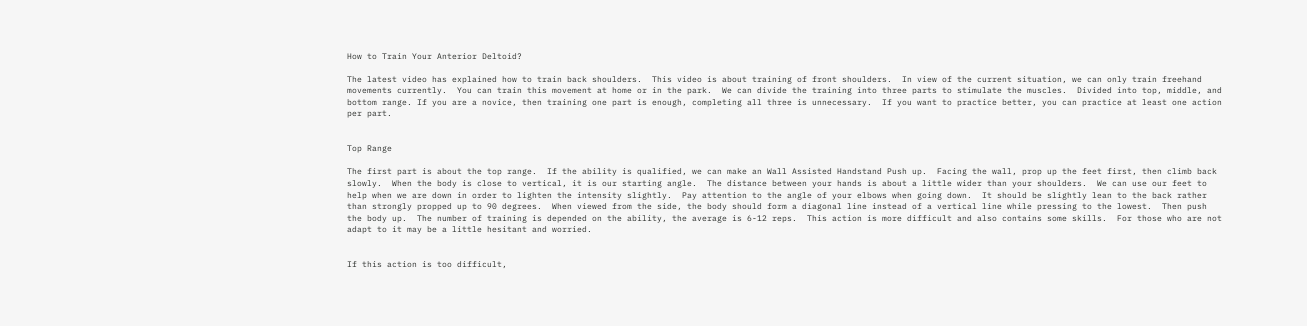How to Train Your Anterior Deltoid?

The latest video has explained how to train back shoulders.  This video is about training of front shoulders.  In view of the current situation, we can only train freehand movements currently.  You can train this movement at home or in the park.  We can divide the training into three parts to stimulate the muscles.  Divided into top, middle, and bottom range. If you are a novice, then training one part is enough, completing all three is unnecessary.  If you want to practice better, you can practice at least one action per part.


Top Range

The first part is about the top range.  If the ability is qualified, we can make an Wall Assisted Handstand Push up.  Facing the wall, prop up the feet first, then climb back slowly.  When the body is close to vertical, it is our starting angle.  The distance between your hands is about a little wider than your shoulders.  We can use our feet to help when we are down in order to lighten the intensity slightly.  Pay attention to the angle of your elbows when going down.  It should be slightly lean to the back rather than strongly propped up to 90 degrees.  When viewed from the side, the body should form a diagonal line instead of a vertical line while pressing to the lowest.  Then push the body up.  The number of training is depended on the ability, the average is 6-12 reps.  This action is more difficult and also contains some skills.  For those who are not adapt to it may be a little hesitant and worried.


If this action is too difficult,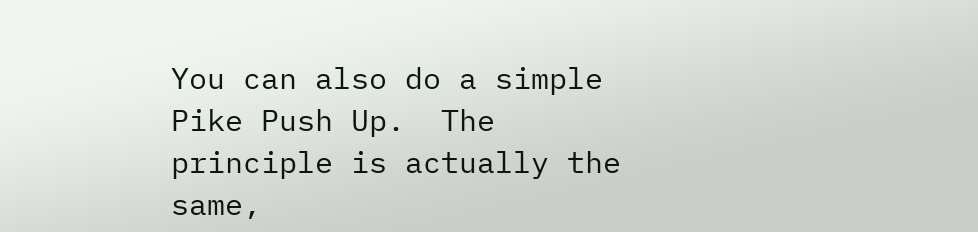You can also do a simple Pike Push Up.  The principle is actually the same,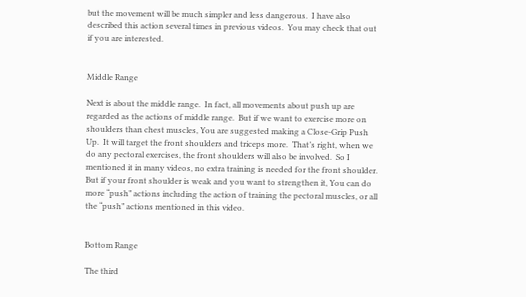but the movement will be much simpler and less dangerous.  I have also described this action several times in previous videos.  You may check that out if you are interested.


Middle Range

Next is about the middle range.  In fact, all movements about push up are regarded as the actions of middle range.  But if we want to exercise more on shoulders than chest muscles, You are suggested making a Close-Grip Push Up.  It will target the front shoulders and triceps more.  That’s right, when we do any pectoral exercises, the front shoulders will also be involved.  So I mentioned it in many videos, no extra training is needed for the front shoulder.  But if your front shoulder is weak and you want to strengthen it, You can do more “push” actions including the action of training the pectoral muscles, or all the “push” actions mentioned in this video.


Bottom Range

The third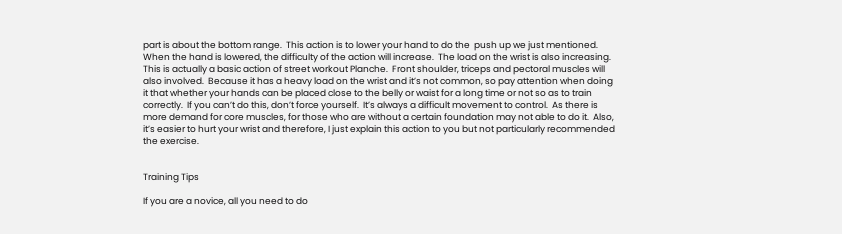part is about the bottom range.  This action is to lower your hand to do the  push up we just mentioned.  When the hand is lowered, the difficulty of the action will increase.  The load on the wrist is also increasing.  This is actually a basic action of street workout Planche.  Front shoulder, triceps and pectoral muscles will also involved.  Because it has a heavy load on the wrist and it’s not common, so pay attention when doing it that whether your hands can be placed close to the belly or waist for a long time or not so as to train correctly.  If you can’t do this, don’t force yourself.  It’s always a difficult movement to control.  As there is more demand for core muscles, for those who are without a certain foundation may not able to do it.  Also, it’s easier to hurt your wrist and therefore, I just explain this action to you but not particularly recommended the exercise.


Training Tips

If you are a novice, all you need to do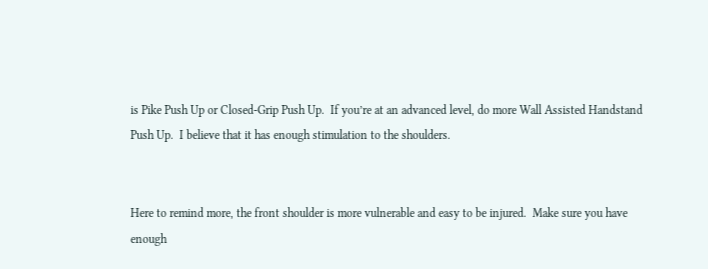is Pike Push Up or Closed-Grip Push Up.  If you’re at an advanced level, do more Wall Assisted Handstand Push Up.  I believe that it has enough stimulation to the shoulders.


Here to remind more, the front shoulder is more vulnerable and easy to be injured.  Make sure you have enough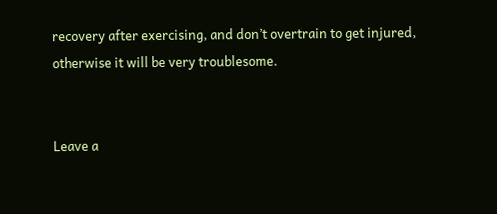recovery after exercising, and don’t overtrain to get injured, otherwise it will be very troublesome.


Leave a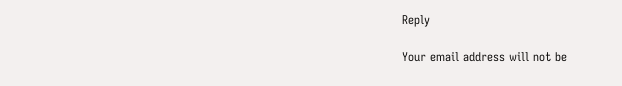Reply

Your email address will not be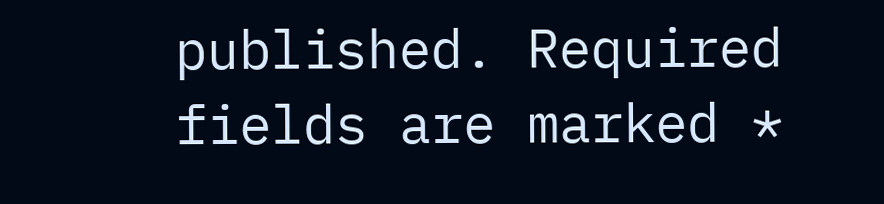published. Required fields are marked *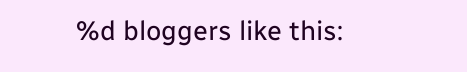%d bloggers like this: